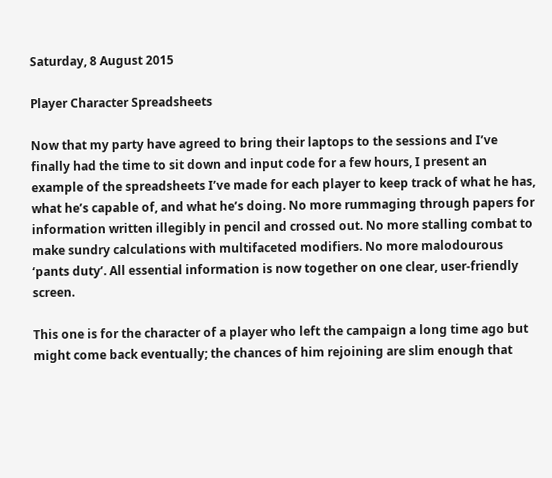Saturday, 8 August 2015

Player Character Spreadsheets

Now that my party have agreed to bring their laptops to the sessions and I’ve finally had the time to sit down and input code for a few hours, I present an example of the spreadsheets I’ve made for each player to keep track of what he has, what he’s capable of, and what he’s doing. No more rummaging through papers for information written illegibly in pencil and crossed out. No more stalling combat to make sundry calculations with multifaceted modifiers. No more malodourous ‘pants duty’. All essential information is now together on one clear, user-friendly screen.

This one is for the character of a player who left the campaign a long time ago but might come back eventually; the chances of him rejoining are slim enough that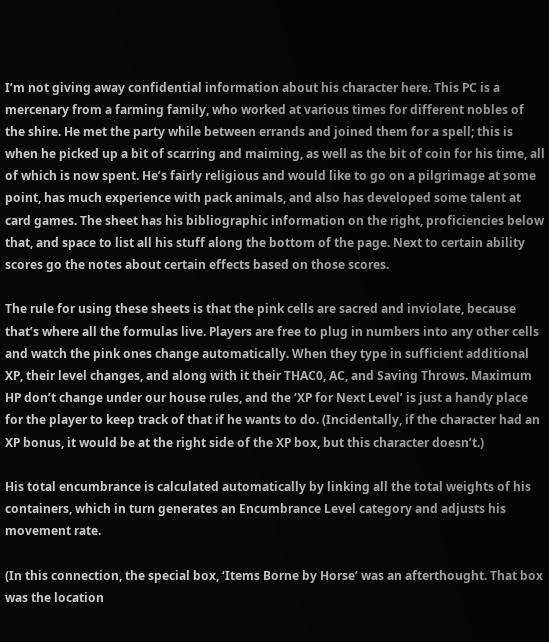I’m not giving away confidential information about his character here. This PC is a mercenary from a farming family, who worked at various times for different nobles of the shire. He met the party while between errands and joined them for a spell; this is when he picked up a bit of scarring and maiming, as well as the bit of coin for his time, all of which is now spent. He’s fairly religious and would like to go on a pilgrimage at some point, has much experience with pack animals, and also has developed some talent at card games. The sheet has his bibliographic information on the right, proficiencies below that, and space to list all his stuff along the bottom of the page. Next to certain ability scores go the notes about certain effects based on those scores.

The rule for using these sheets is that the pink cells are sacred and inviolate, because that’s where all the formulas live. Players are free to plug in numbers into any other cells and watch the pink ones change automatically. When they type in sufficient additional XP, their level changes, and along with it their THAC0, AC, and Saving Throws. Maximum HP don’t change under our house rules, and the ‘XP for Next Level’ is just a handy place for the player to keep track of that if he wants to do. (Incidentally, if the character had an XP bonus, it would be at the right side of the XP box, but this character doesn’t.)

His total encumbrance is calculated automatically by linking all the total weights of his containers, which in turn generates an Encumbrance Level category and adjusts his movement rate.

(In this connection, the special box, ‘Items Borne by Horse’ was an afterthought. That box was the location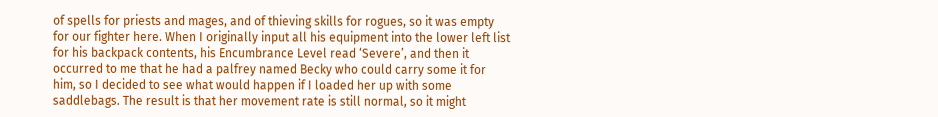of spells for priests and mages, and of thieving skills for rogues, so it was empty for our fighter here. When I originally input all his equipment into the lower left list for his backpack contents, his Encumbrance Level read ‘Severe’, and then it occurred to me that he had a palfrey named Becky who could carry some it for him, so I decided to see what would happen if I loaded her up with some saddlebags. The result is that her movement rate is still normal, so it might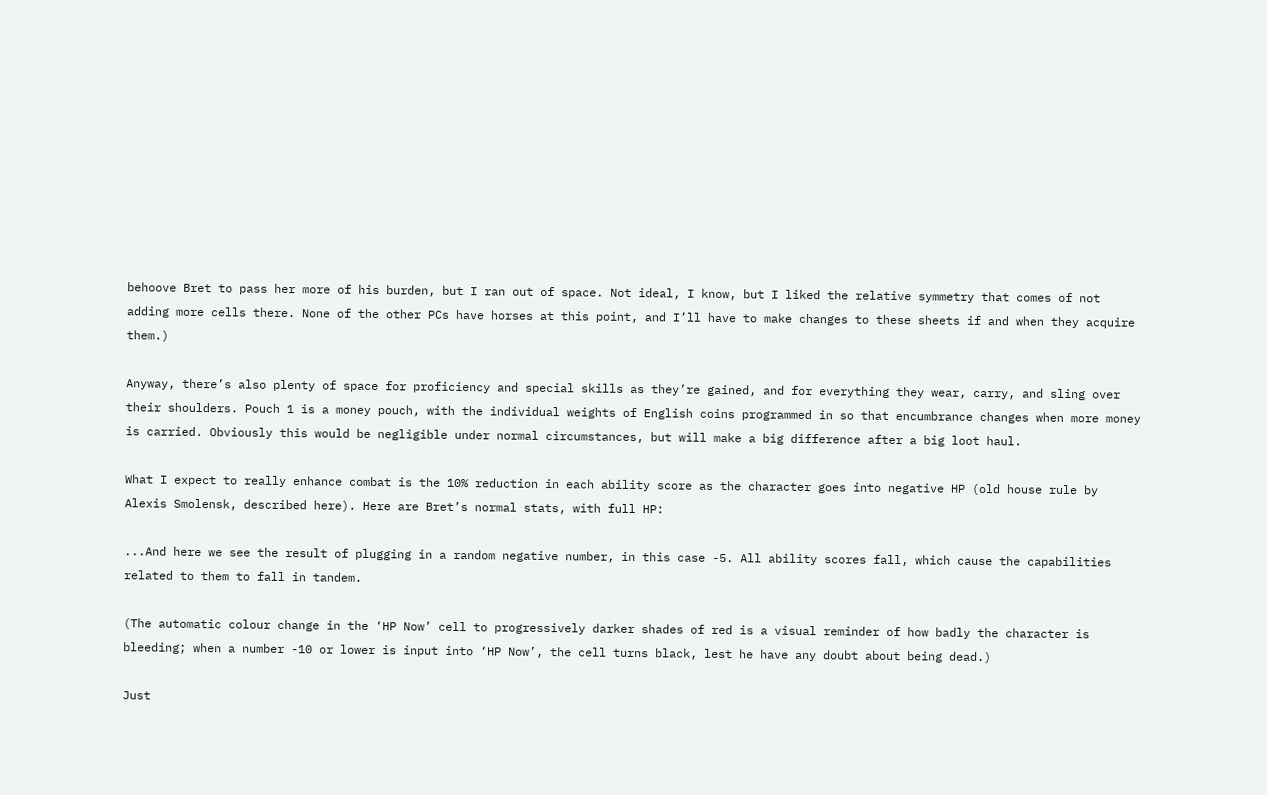behoove Bret to pass her more of his burden, but I ran out of space. Not ideal, I know, but I liked the relative symmetry that comes of not adding more cells there. None of the other PCs have horses at this point, and I’ll have to make changes to these sheets if and when they acquire them.)

Anyway, there’s also plenty of space for proficiency and special skills as they’re gained, and for everything they wear, carry, and sling over their shoulders. Pouch 1 is a money pouch, with the individual weights of English coins programmed in so that encumbrance changes when more money is carried. Obviously this would be negligible under normal circumstances, but will make a big difference after a big loot haul.

What I expect to really enhance combat is the 10% reduction in each ability score as the character goes into negative HP (old house rule by Alexis Smolensk, described here). Here are Bret’s normal stats, with full HP:

...And here we see the result of plugging in a random negative number, in this case -5. All ability scores fall, which cause the capabilities related to them to fall in tandem.

(The automatic colour change in the ‘HP Now’ cell to progressively darker shades of red is a visual reminder of how badly the character is bleeding; when a number -10 or lower is input into ‘HP Now’, the cell turns black, lest he have any doubt about being dead.)

Just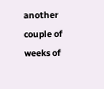another couple of weeks of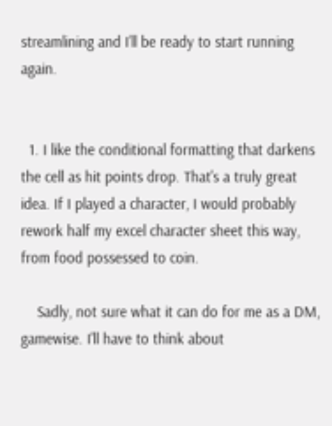streamlining and I’ll be ready to start running again.


  1. I like the conditional formatting that darkens the cell as hit points drop. That's a truly great idea. If I played a character, I would probably rework half my excel character sheet this way, from food possessed to coin.

    Sadly, not sure what it can do for me as a DM, gamewise. I'll have to think about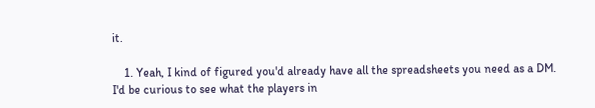it.

    1. Yeah, I kind of figured you'd already have all the spreadsheets you need as a DM. I'd be curious to see what the players in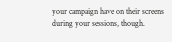your campaign have on their screens during your sessions, though.